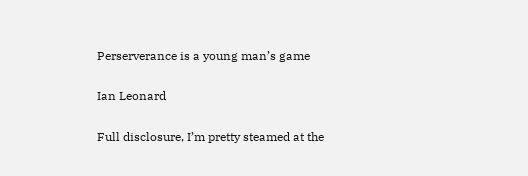Perserverance is a young man’s game

Ian Leonard

Full disclosure, I’m pretty steamed at the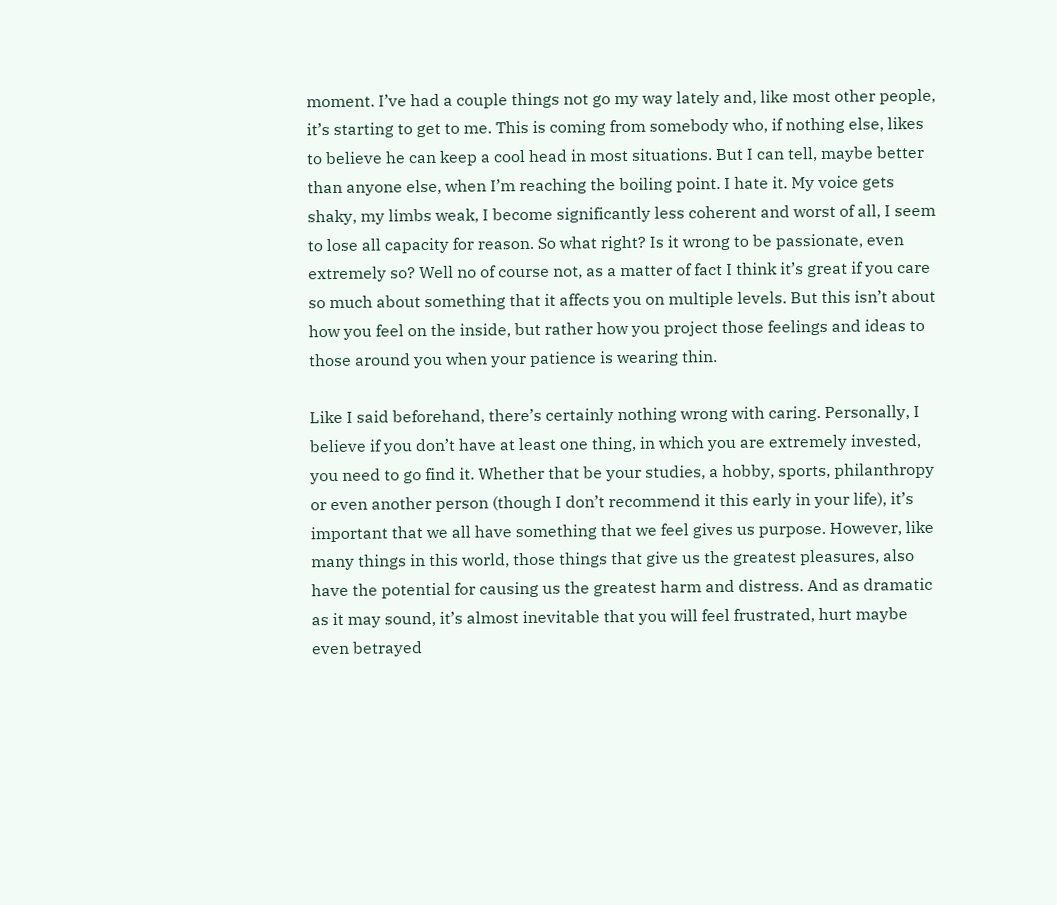moment. I’ve had a couple things not go my way lately and, like most other people, it’s starting to get to me. This is coming from somebody who, if nothing else, likes to believe he can keep a cool head in most situations. But I can tell, maybe better than anyone else, when I’m reaching the boiling point. I hate it. My voice gets shaky, my limbs weak, I become significantly less coherent and worst of all, I seem to lose all capacity for reason. So what right? Is it wrong to be passionate, even extremely so? Well no of course not, as a matter of fact I think it’s great if you care so much about something that it affects you on multiple levels. But this isn’t about how you feel on the inside, but rather how you project those feelings and ideas to those around you when your patience is wearing thin.

Like I said beforehand, there’s certainly nothing wrong with caring. Personally, I believe if you don’t have at least one thing, in which you are extremely invested, you need to go find it. Whether that be your studies, a hobby, sports, philanthropy or even another person (though I don’t recommend it this early in your life), it’s important that we all have something that we feel gives us purpose. However, like many things in this world, those things that give us the greatest pleasures, also have the potential for causing us the greatest harm and distress. And as dramatic as it may sound, it’s almost inevitable that you will feel frustrated, hurt maybe even betrayed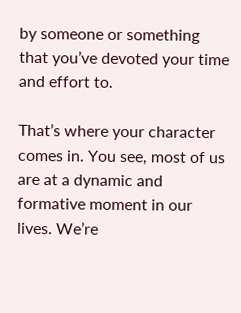by someone or something that you’ve devoted your time and effort to.

That’s where your character comes in. You see, most of us are at a dynamic and formative moment in our lives. We’re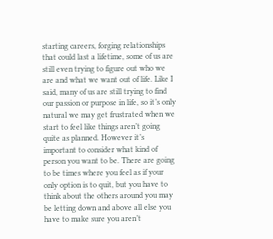starting careers, forging relationships that could last a lifetime, some of us are still even trying to figure out who we are and what we want out of life. Like I said, many of us are still trying to find our passion or purpose in life, so it’s only natural we may get frustrated when we start to feel like things aren’t going quite as planned. However it’s important to consider what kind of person you want to be. There are going to be times where you feel as if your only option is to quit, but you have to think about the others around you may be letting down and above all else you have to make sure you aren’t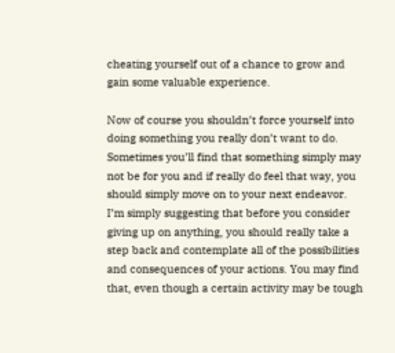cheating yourself out of a chance to grow and gain some valuable experience.

Now of course you shouldn’t force yourself into doing something you really don’t want to do. Sometimes you’ll find that something simply may not be for you and if really do feel that way, you should simply move on to your next endeavor. I’m simply suggesting that before you consider giving up on anything, you should really take a step back and contemplate all of the possibilities and consequences of your actions. You may find that, even though a certain activity may be tough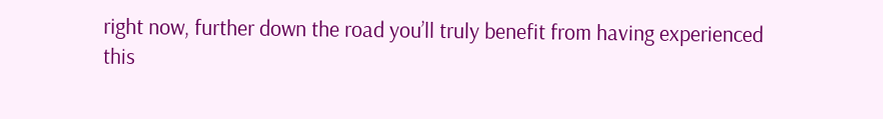right now, further down the road you’ll truly benefit from having experienced this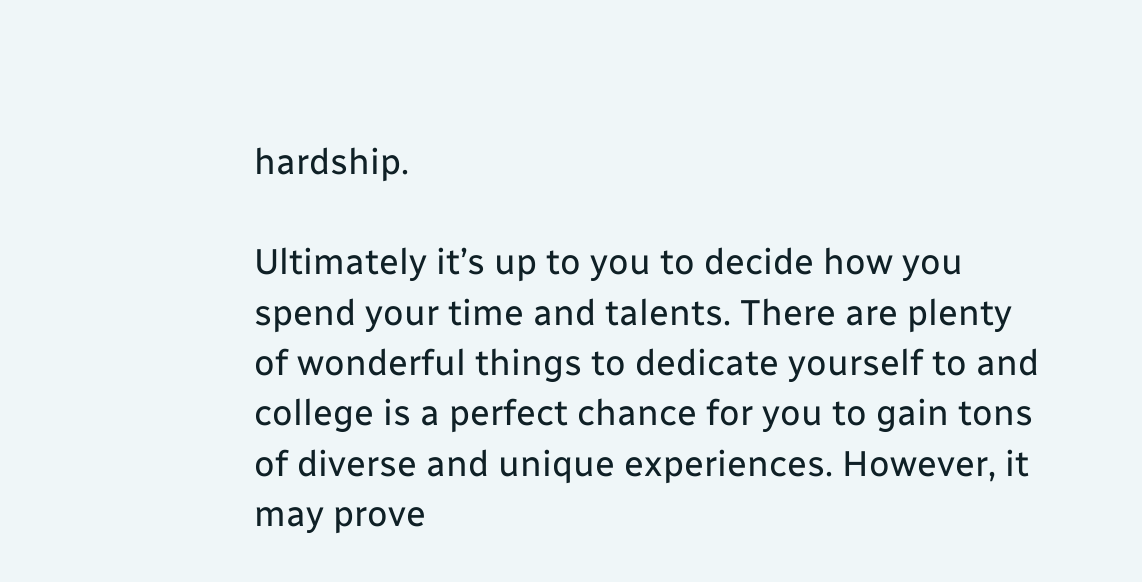hardship.

Ultimately it’s up to you to decide how you spend your time and talents. There are plenty of wonderful things to dedicate yourself to and college is a perfect chance for you to gain tons of diverse and unique experiences. However, it may prove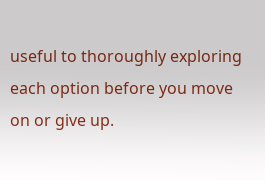useful to thoroughly exploring each option before you move on or give up.